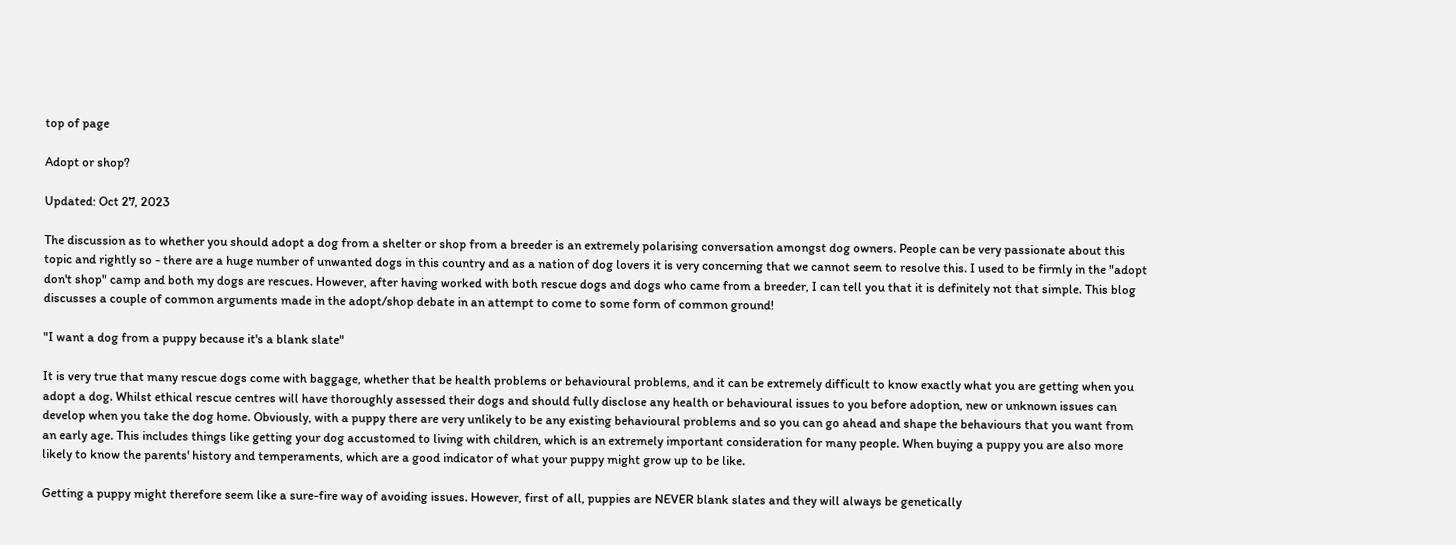top of page

Adopt or shop?

Updated: Oct 27, 2023

The discussion as to whether you should adopt a dog from a shelter or shop from a breeder is an extremely polarising conversation amongst dog owners. People can be very passionate about this topic and rightly so - there are a huge number of unwanted dogs in this country and as a nation of dog lovers it is very concerning that we cannot seem to resolve this. I used to be firmly in the "adopt don't shop" camp and both my dogs are rescues. However, after having worked with both rescue dogs and dogs who came from a breeder, I can tell you that it is definitely not that simple. This blog discusses a couple of common arguments made in the adopt/shop debate in an attempt to come to some form of common ground!

"I want a dog from a puppy because it's a blank slate"

It is very true that many rescue dogs come with baggage, whether that be health problems or behavioural problems, and it can be extremely difficult to know exactly what you are getting when you adopt a dog. Whilst ethical rescue centres will have thoroughly assessed their dogs and should fully disclose any health or behavioural issues to you before adoption, new or unknown issues can develop when you take the dog home. Obviously, with a puppy there are very unlikely to be any existing behavioural problems and so you can go ahead and shape the behaviours that you want from an early age. This includes things like getting your dog accustomed to living with children, which is an extremely important consideration for many people. When buying a puppy you are also more likely to know the parents' history and temperaments, which are a good indicator of what your puppy might grow up to be like.

Getting a puppy might therefore seem like a sure-fire way of avoiding issues. However, first of all, puppies are NEVER blank slates and they will always be genetically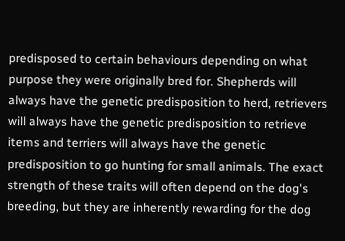predisposed to certain behaviours depending on what purpose they were originally bred for. Shepherds will always have the genetic predisposition to herd, retrievers will always have the genetic predisposition to retrieve items and terriers will always have the genetic predisposition to go hunting for small animals. The exact strength of these traits will often depend on the dog's breeding, but they are inherently rewarding for the dog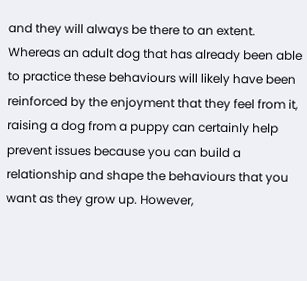and they will always be there to an extent. Whereas an adult dog that has already been able to practice these behaviours will likely have been reinforced by the enjoyment that they feel from it, raising a dog from a puppy can certainly help prevent issues because you can build a relationship and shape the behaviours that you want as they grow up. However,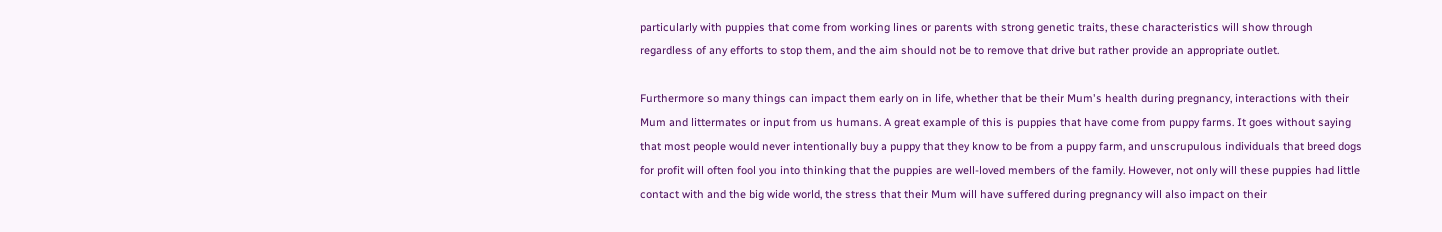particularly with puppies that come from working lines or parents with strong genetic traits, these characteristics will show through regardless of any efforts to stop them, and the aim should not be to remove that drive but rather provide an appropriate outlet.

Furthermore so many things can impact them early on in life, whether that be their Mum's health during pregnancy, interactions with their Mum and littermates or input from us humans. A great example of this is puppies that have come from puppy farms. It goes without saying that most people would never intentionally buy a puppy that they know to be from a puppy farm, and unscrupulous individuals that breed dogs for profit will often fool you into thinking that the puppies are well-loved members of the family. However, not only will these puppies had little contact with and the big wide world, the stress that their Mum will have suffered during pregnancy will also impact on their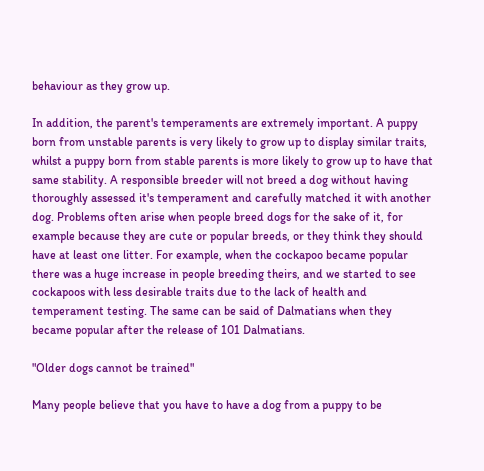behaviour as they grow up.

In addition, the parent's temperaments are extremely important. A puppy born from unstable parents is very likely to grow up to display similar traits, whilst a puppy born from stable parents is more likely to grow up to have that same stability. A responsible breeder will not breed a dog without having thoroughly assessed it's temperament and carefully matched it with another dog. Problems often arise when people breed dogs for the sake of it, for example because they are cute or popular breeds, or they think they should have at least one litter. For example, when the cockapoo became popular there was a huge increase in people breeding theirs, and we started to see cockapoos with less desirable traits due to the lack of health and temperament testing. The same can be said of Dalmatians when they became popular after the release of 101 Dalmatians.

"Older dogs cannot be trained"

Many people believe that you have to have a dog from a puppy to be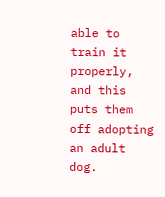able to train it properly, and this puts them off adopting an adult dog.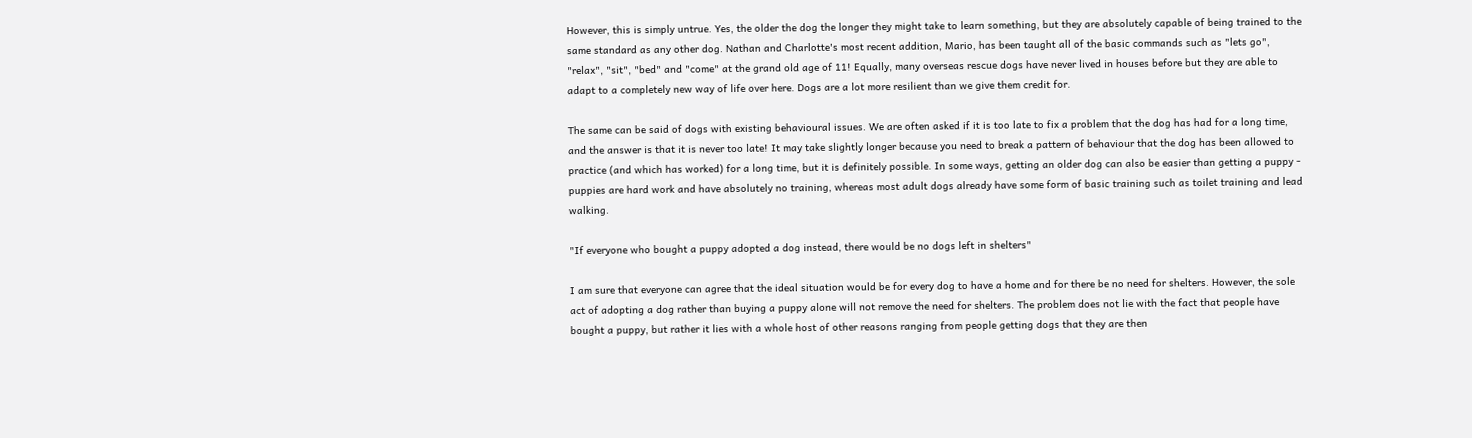However, this is simply untrue. Yes, the older the dog the longer they might take to learn something, but they are absolutely capable of being trained to the same standard as any other dog. Nathan and Charlotte's most recent addition, Mario, has been taught all of the basic commands such as "lets go", "relax", "sit", "bed" and "come" at the grand old age of 11! Equally, many overseas rescue dogs have never lived in houses before but they are able to adapt to a completely new way of life over here. Dogs are a lot more resilient than we give them credit for.

The same can be said of dogs with existing behavioural issues. We are often asked if it is too late to fix a problem that the dog has had for a long time, and the answer is that it is never too late! It may take slightly longer because you need to break a pattern of behaviour that the dog has been allowed to practice (and which has worked) for a long time, but it is definitely possible. In some ways, getting an older dog can also be easier than getting a puppy - puppies are hard work and have absolutely no training, whereas most adult dogs already have some form of basic training such as toilet training and lead walking.

"If everyone who bought a puppy adopted a dog instead, there would be no dogs left in shelters"

I am sure that everyone can agree that the ideal situation would be for every dog to have a home and for there be no need for shelters. However, the sole act of adopting a dog rather than buying a puppy alone will not remove the need for shelters. The problem does not lie with the fact that people have bought a puppy, but rather it lies with a whole host of other reasons ranging from people getting dogs that they are then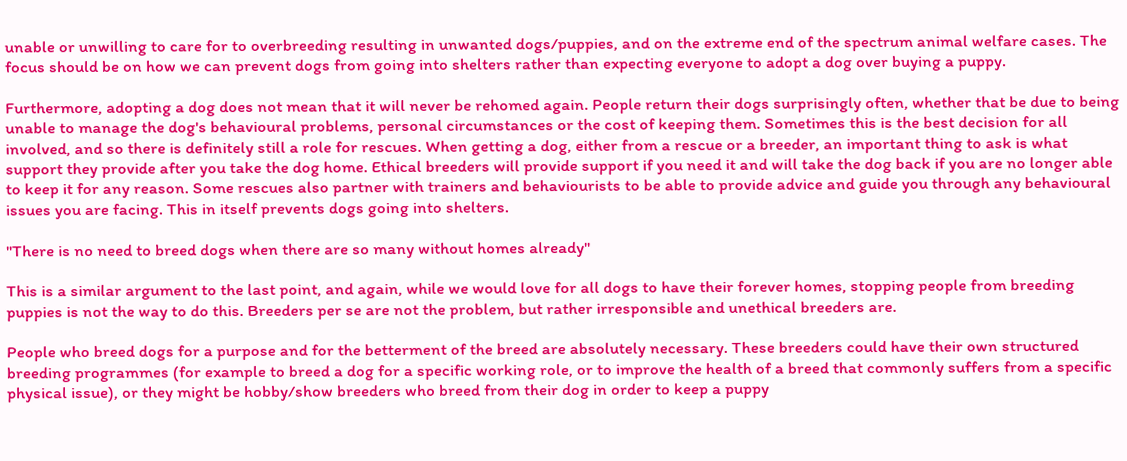unable or unwilling to care for to overbreeding resulting in unwanted dogs/puppies, and on the extreme end of the spectrum animal welfare cases. The focus should be on how we can prevent dogs from going into shelters rather than expecting everyone to adopt a dog over buying a puppy.

Furthermore, adopting a dog does not mean that it will never be rehomed again. People return their dogs surprisingly often, whether that be due to being unable to manage the dog's behavioural problems, personal circumstances or the cost of keeping them. Sometimes this is the best decision for all involved, and so there is definitely still a role for rescues. When getting a dog, either from a rescue or a breeder, an important thing to ask is what support they provide after you take the dog home. Ethical breeders will provide support if you need it and will take the dog back if you are no longer able to keep it for any reason. Some rescues also partner with trainers and behaviourists to be able to provide advice and guide you through any behavioural issues you are facing. This in itself prevents dogs going into shelters.

"There is no need to breed dogs when there are so many without homes already"

This is a similar argument to the last point, and again, while we would love for all dogs to have their forever homes, stopping people from breeding puppies is not the way to do this. Breeders per se are not the problem, but rather irresponsible and unethical breeders are.

People who breed dogs for a purpose and for the betterment of the breed are absolutely necessary. These breeders could have their own structured breeding programmes (for example to breed a dog for a specific working role, or to improve the health of a breed that commonly suffers from a specific physical issue), or they might be hobby/show breeders who breed from their dog in order to keep a puppy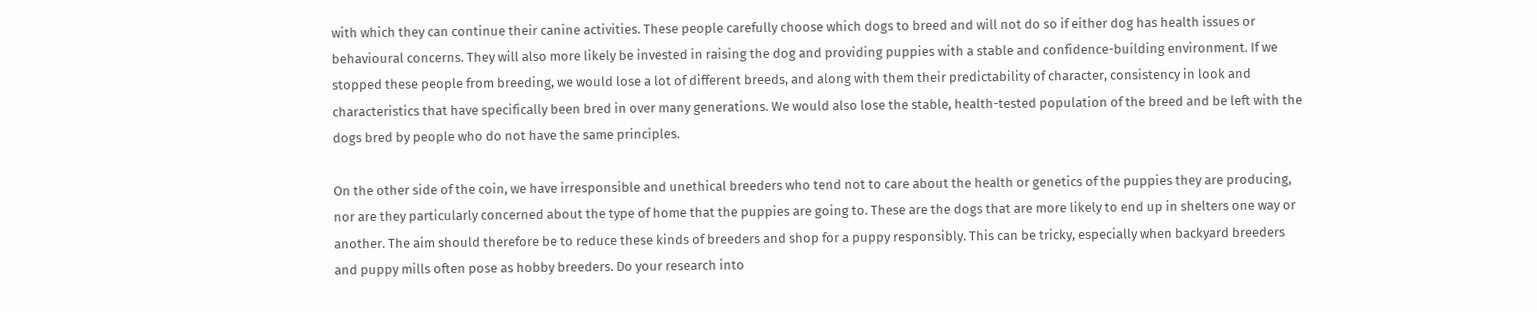with which they can continue their canine activities. These people carefully choose which dogs to breed and will not do so if either dog has health issues or behavioural concerns. They will also more likely be invested in raising the dog and providing puppies with a stable and confidence-building environment. If we stopped these people from breeding, we would lose a lot of different breeds, and along with them their predictability of character, consistency in look and characteristics that have specifically been bred in over many generations. We would also lose the stable, health-tested population of the breed and be left with the dogs bred by people who do not have the same principles.

On the other side of the coin, we have irresponsible and unethical breeders who tend not to care about the health or genetics of the puppies they are producing, nor are they particularly concerned about the type of home that the puppies are going to. These are the dogs that are more likely to end up in shelters one way or another. The aim should therefore be to reduce these kinds of breeders and shop for a puppy responsibly. This can be tricky, especially when backyard breeders and puppy mills often pose as hobby breeders. Do your research into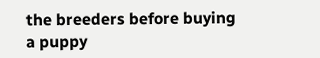the breeders before buying a puppy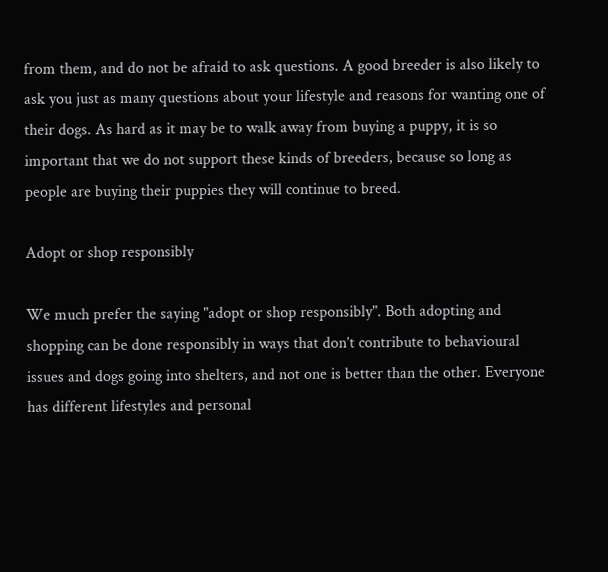from them, and do not be afraid to ask questions. A good breeder is also likely to ask you just as many questions about your lifestyle and reasons for wanting one of their dogs. As hard as it may be to walk away from buying a puppy, it is so important that we do not support these kinds of breeders, because so long as people are buying their puppies they will continue to breed.

Adopt or shop responsibly

We much prefer the saying "adopt or shop responsibly". Both adopting and shopping can be done responsibly in ways that don’t contribute to behavioural issues and dogs going into shelters, and not one is better than the other. Everyone has different lifestyles and personal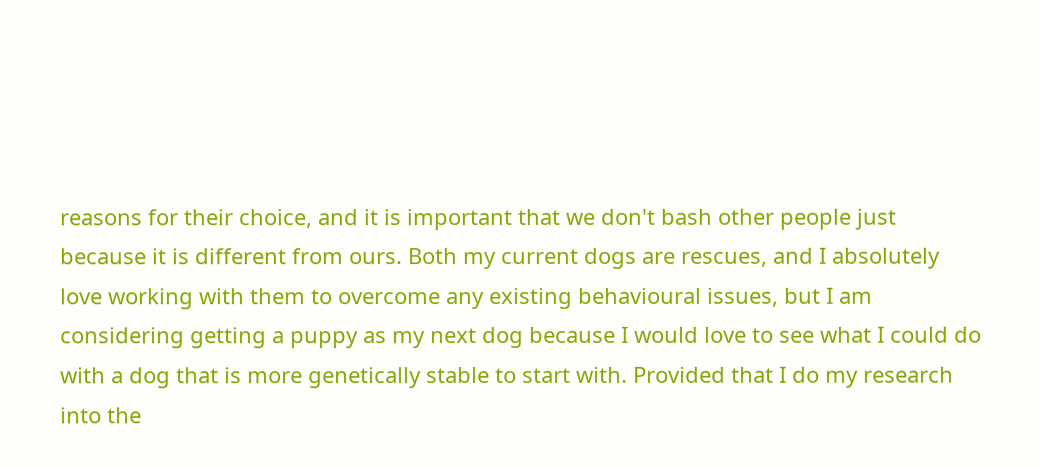reasons for their choice, and it is important that we don't bash other people just because it is different from ours. Both my current dogs are rescues, and I absolutely love working with them to overcome any existing behavioural issues, but I am considering getting a puppy as my next dog because I would love to see what I could do with a dog that is more genetically stable to start with. Provided that I do my research into the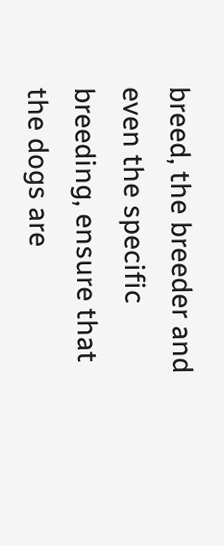breed, the breeder and even the specific breeding, ensure that the dogs are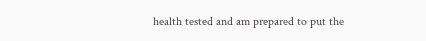health tested and am prepared to put the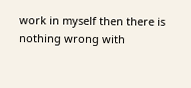work in myself then there is nothing wrong with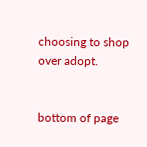choosing to shop over adopt.


bottom of page